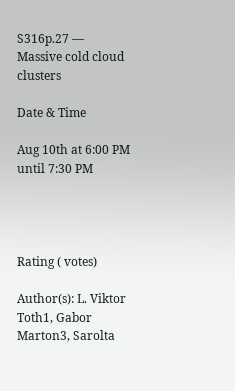S316p.27 — Massive cold cloud clusters

Date & Time

Aug 10th at 6:00 PM until 7:30 PM




Rating ( votes)

Author(s): L. Viktor Toth1, Gabor Marton3, Sarolta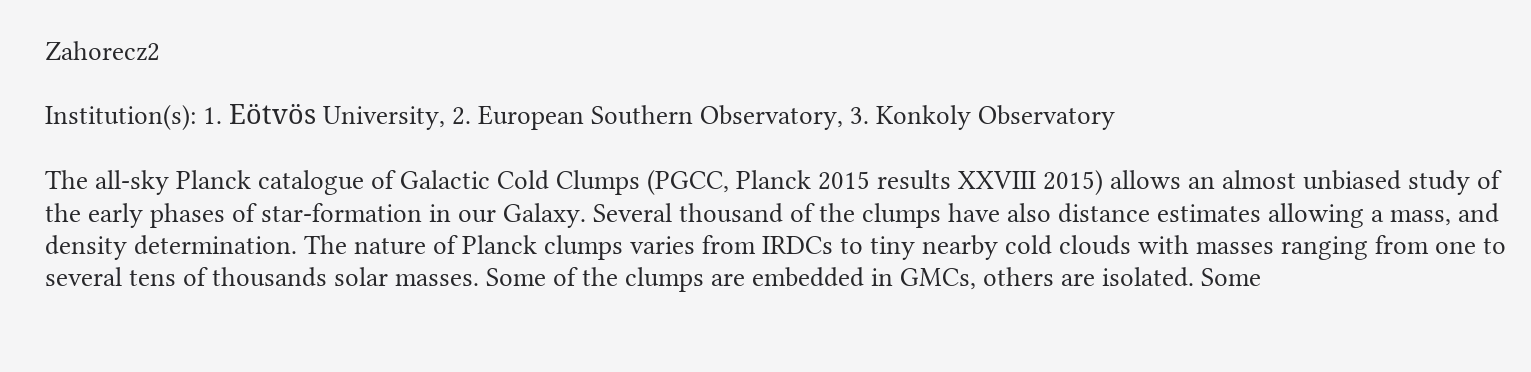Zahorecz2

Institution(s): 1. Eötvös University, 2. European Southern Observatory, 3. Konkoly Observatory

The all-sky Planck catalogue of Galactic Cold Clumps (PGCC, Planck 2015 results XXVIII 2015) allows an almost unbiased study of the early phases of star-formation in our Galaxy. Several thousand of the clumps have also distance estimates allowing a mass, and density determination. The nature of Planck clumps varies from IRDCs to tiny nearby cold clouds with masses ranging from one to several tens of thousands solar masses. Some of the clumps are embedded in GMCs, others are isolated. Some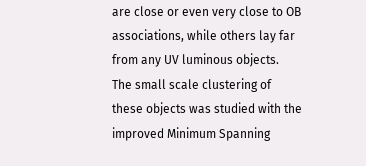are close or even very close to OB associations, while others lay far from any UV luminous objects.
The small scale clustering of these objects was studied with the improved Minimum Spanning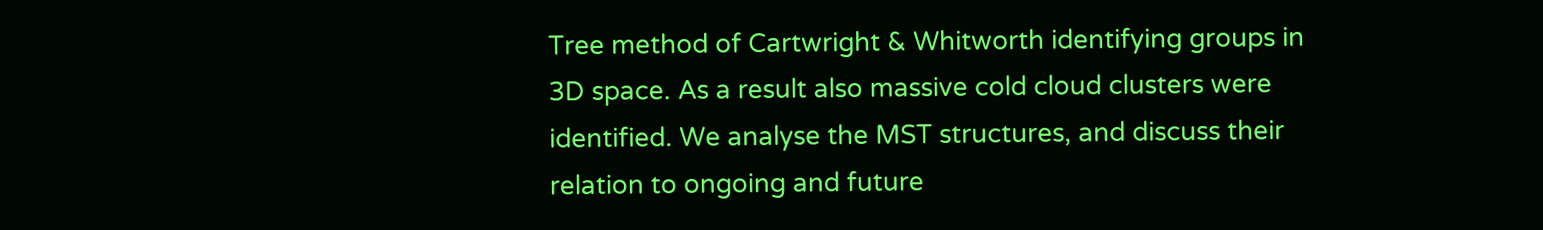Tree method of Cartwright & Whitworth identifying groups in 3D space. As a result also massive cold cloud clusters were identified. We analyse the MST structures, and discuss their relation to ongoing and future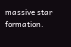massive star formation.